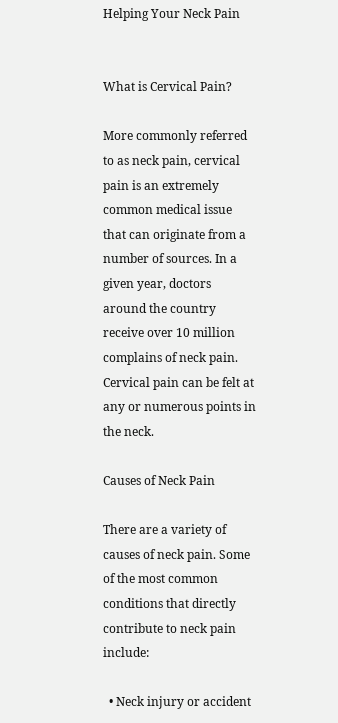Helping Your Neck Pain


What is Cervical Pain?

More commonly referred to as neck pain, cervical pain is an extremely common medical issue that can originate from a number of sources. In a given year, doctors around the country receive over 10 million complains of neck pain. Cervical pain can be felt at any or numerous points in the neck.

Causes of Neck Pain

There are a variety of causes of neck pain. Some of the most common conditions that directly contribute to neck pain include:

  • Neck injury or accident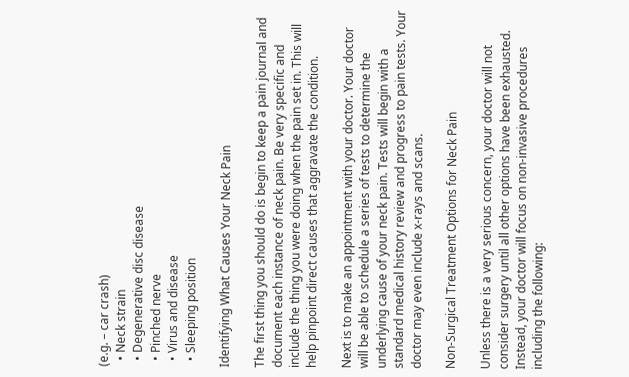(e.g. – car crash)
  • Neck strain
  • Degenerative disc disease
  • Pinched nerve
  • Virus and disease
  • Sleeping position

Identifying What Causes Your Neck Pain

The first thing you should do is begin to keep a pain journal and document each instance of neck pain. Be very specific and include the thing you were doing when the pain set in. This will help pinpoint direct causes that aggravate the condition.

Next is to make an appointment with your doctor. Your doctor will be able to schedule a series of tests to determine the underlying cause of your neck pain. Tests will begin with a standard medical history review and progress to pain tests. Your doctor may even include x-rays and scans.

Non-Surgical Treatment Options for Neck Pain

Unless there is a very serious concern, your doctor will not consider surgery until all other options have been exhausted. Instead, your doctor will focus on non-invasive procedures including the following: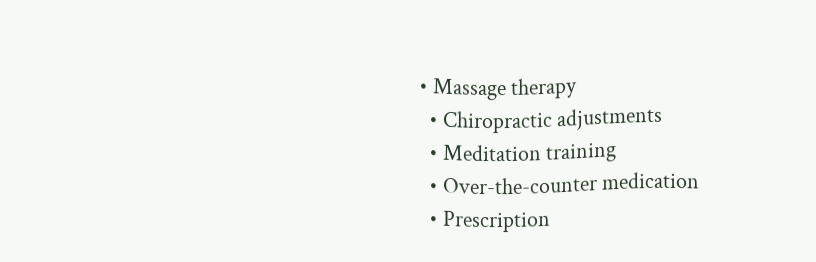• Massage therapy
  • Chiropractic adjustments
  • Meditation training
  • Over-the-counter medication
  • Prescription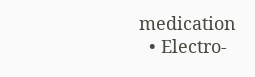medication
  • Electro-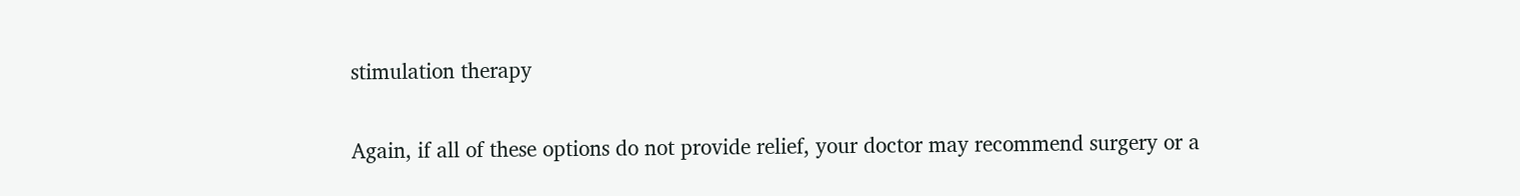stimulation therapy

Again, if all of these options do not provide relief, your doctor may recommend surgery or a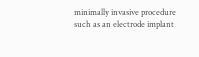minimally invasive procedure such as an electrode implant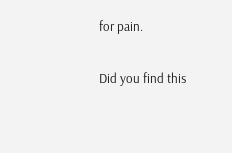for pain.

Did you find this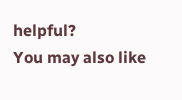helpful?
You may also like